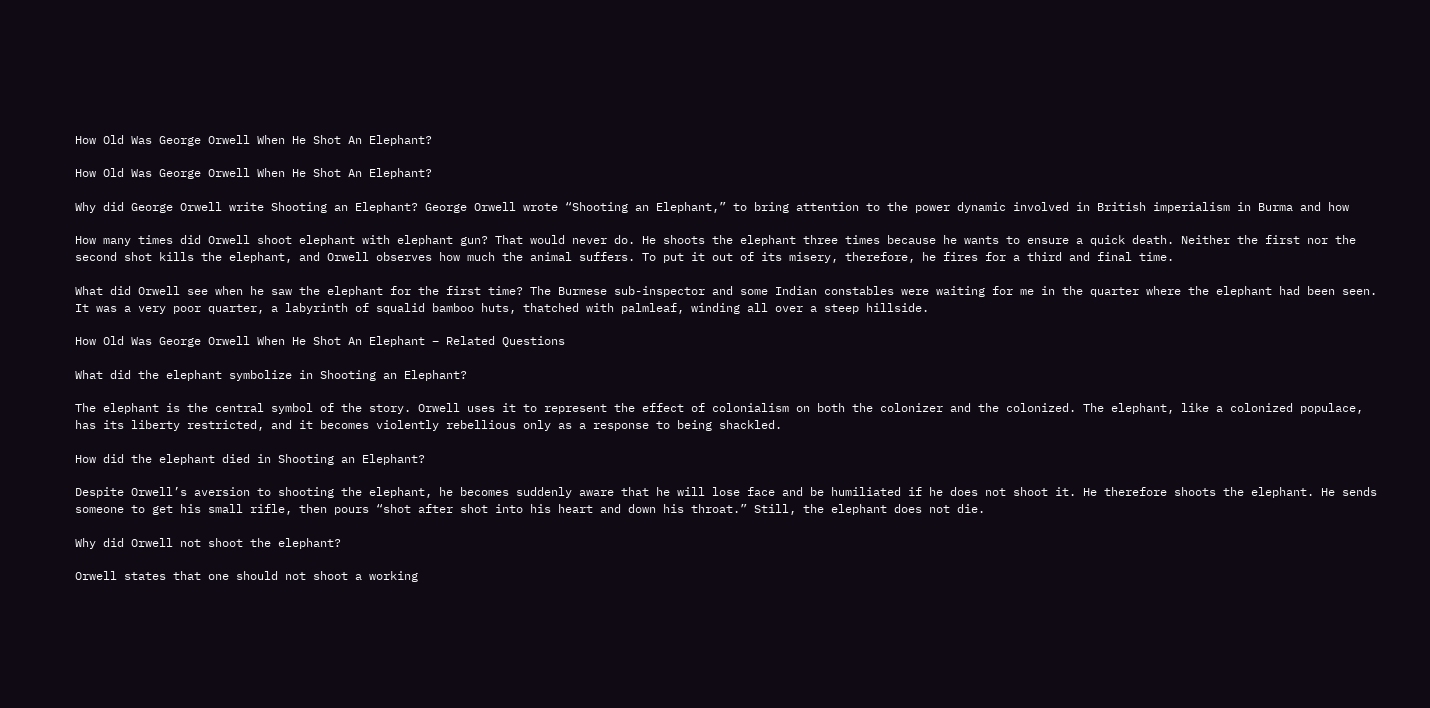How Old Was George Orwell When He Shot An Elephant?

How Old Was George Orwell When He Shot An Elephant?

Why did George Orwell write Shooting an Elephant? George Orwell wrote “Shooting an Elephant,” to bring attention to the power dynamic involved in British imperialism in Burma and how

How many times did Orwell shoot elephant with elephant gun? That would never do. He shoots the elephant three times because he wants to ensure a quick death. Neither the first nor the second shot kills the elephant, and Orwell observes how much the animal suffers. To put it out of its misery, therefore, he fires for a third and final time.

What did Orwell see when he saw the elephant for the first time? The Burmese sub-inspector and some Indian constables were waiting for me in the quarter where the elephant had been seen. It was a very poor quarter, a labyrinth of squalid bamboo huts, thatched with palmleaf, winding all over a steep hillside.

How Old Was George Orwell When He Shot An Elephant – Related Questions

What did the elephant symbolize in Shooting an Elephant?

The elephant is the central symbol of the story. Orwell uses it to represent the effect of colonialism on both the colonizer and the colonized. The elephant, like a colonized populace, has its liberty restricted, and it becomes violently rebellious only as a response to being shackled.

How did the elephant died in Shooting an Elephant?

Despite Orwell’s aversion to shooting the elephant, he becomes suddenly aware that he will lose face and be humiliated if he does not shoot it. He therefore shoots the elephant. He sends someone to get his small rifle, then pours “shot after shot into his heart and down his throat.” Still, the elephant does not die.

Why did Orwell not shoot the elephant?

Orwell states that one should not shoot a working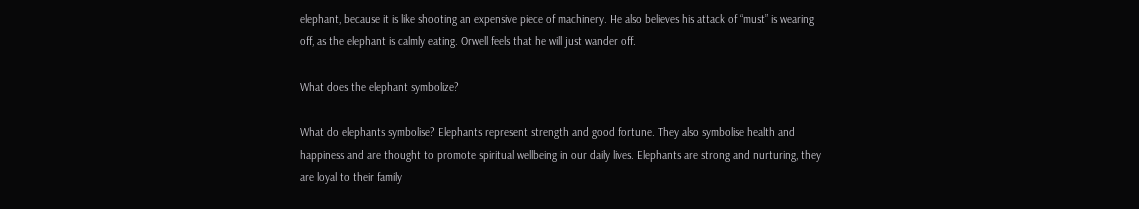elephant, because it is like shooting an expensive piece of machinery. He also believes his attack of “must” is wearing off, as the elephant is calmly eating. Orwell feels that he will just wander off.

What does the elephant symbolize?

What do elephants symbolise? Elephants represent strength and good fortune. They also symbolise health and happiness and are thought to promote spiritual wellbeing in our daily lives. Elephants are strong and nurturing, they are loyal to their family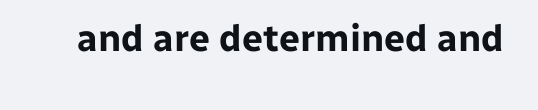and are determined and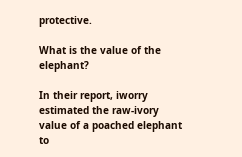protective.

What is the value of the elephant?

In their report, iworry estimated the raw-ivory value of a poached elephant to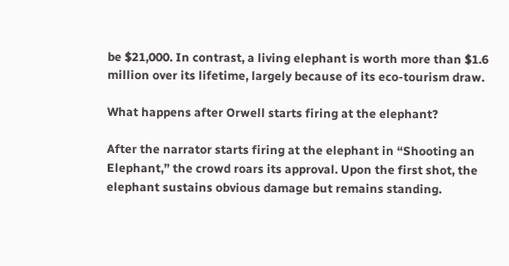be $21,000. In contrast, a living elephant is worth more than $1.6 million over its lifetime, largely because of its eco-tourism draw.

What happens after Orwell starts firing at the elephant?

After the narrator starts firing at the elephant in “Shooting an Elephant,” the crowd roars its approval. Upon the first shot, the elephant sustains obvious damage but remains standing.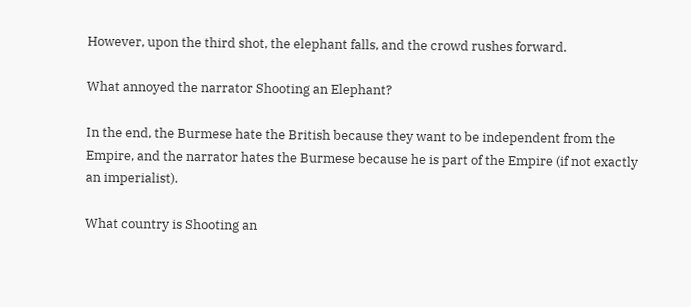However, upon the third shot, the elephant falls, and the crowd rushes forward.

What annoyed the narrator Shooting an Elephant?

In the end, the Burmese hate the British because they want to be independent from the Empire, and the narrator hates the Burmese because he is part of the Empire (if not exactly an imperialist).

What country is Shooting an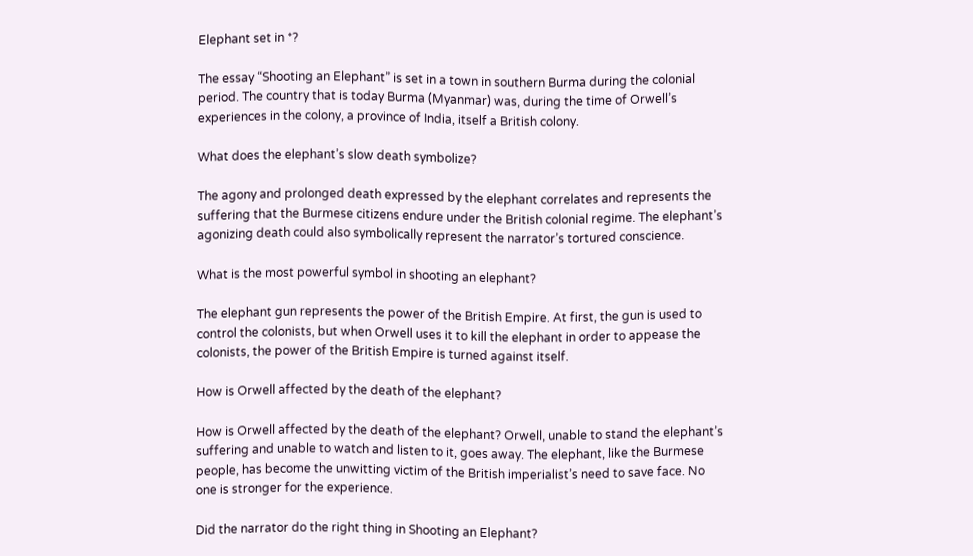Elephant set in *?

The essay “Shooting an Elephant” is set in a town in southern Burma during the colonial period. The country that is today Burma (Myanmar) was, during the time of Orwell’s experiences in the colony, a province of India, itself a British colony.

What does the elephant’s slow death symbolize?

The agony and prolonged death expressed by the elephant correlates and represents the suffering that the Burmese citizens endure under the British colonial regime. The elephant’s agonizing death could also symbolically represent the narrator’s tortured conscience.

What is the most powerful symbol in shooting an elephant?

The elephant gun represents the power of the British Empire. At first, the gun is used to control the colonists, but when Orwell uses it to kill the elephant in order to appease the colonists, the power of the British Empire is turned against itself.

How is Orwell affected by the death of the elephant?

How is Orwell affected by the death of the elephant? Orwell, unable to stand the elephant’s suffering and unable to watch and listen to it, goes away. The elephant, like the Burmese people, has become the unwitting victim of the British imperialist’s need to save face. No one is stronger for the experience.

Did the narrator do the right thing in Shooting an Elephant?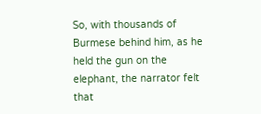So, with thousands of Burmese behind him, as he held the gun on the elephant, the narrator felt that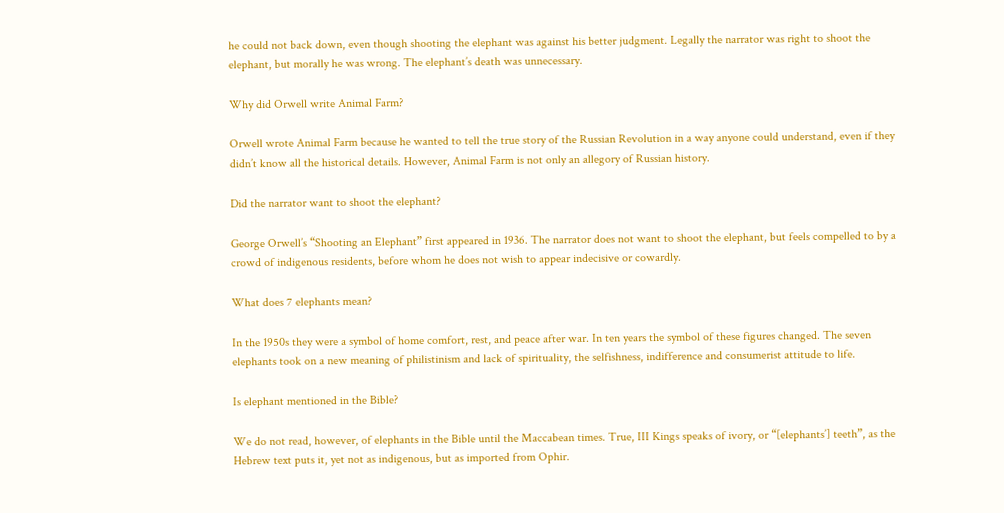he could not back down, even though shooting the elephant was against his better judgment. Legally the narrator was right to shoot the elephant, but morally he was wrong. The elephant’s death was unnecessary.

Why did Orwell write Animal Farm?

Orwell wrote Animal Farm because he wanted to tell the true story of the Russian Revolution in a way anyone could understand, even if they didn’t know all the historical details. However, Animal Farm is not only an allegory of Russian history.

Did the narrator want to shoot the elephant?

George Orwell’s “Shooting an Elephant” first appeared in 1936. The narrator does not want to shoot the elephant, but feels compelled to by a crowd of indigenous residents, before whom he does not wish to appear indecisive or cowardly.

What does 7 elephants mean?

In the 1950s they were a symbol of home comfort, rest, and peace after war. In ten years the symbol of these figures changed. The seven elephants took on a new meaning of philistinism and lack of spirituality, the selfishness, indifference and consumerist attitude to life.

Is elephant mentioned in the Bible?

We do not read, however, of elephants in the Bible until the Maccabean times. True, III Kings speaks of ivory, or “[elephants’] teeth”, as the Hebrew text puts it, yet not as indigenous, but as imported from Ophir.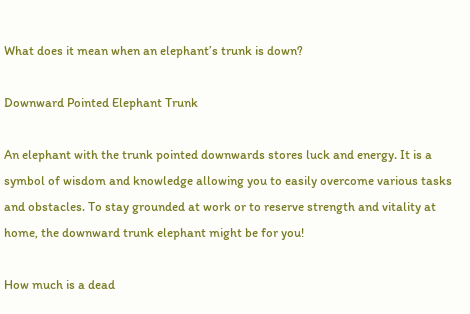What does it mean when an elephant’s trunk is down?

Downward Pointed Elephant Trunk

An elephant with the trunk pointed downwards stores luck and energy. It is a symbol of wisdom and knowledge allowing you to easily overcome various tasks and obstacles. To stay grounded at work or to reserve strength and vitality at home, the downward trunk elephant might be for you!

How much is a dead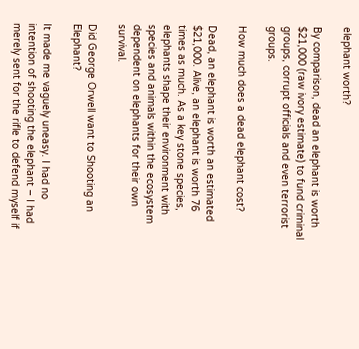elephant worth?

By comparison, dead an elephant is worth $21,000 (raw ivory estimate) to fund criminal groups, corrupt officials and even terrorist groups.

How much does a dead elephant cost?

Dead, an elephant is worth an estimated $21,000. Alive, an elephant is worth 76 times as much. As a key stone species, elephants shape their environment with species and animals within the ecosystem dependent on elephants for their own survival.

Did George Orwell want to Shooting an Elephant?

It made me vaguely uneasy. I had no intention of shooting the elephant – I had merely sent for the rifle to defend myself if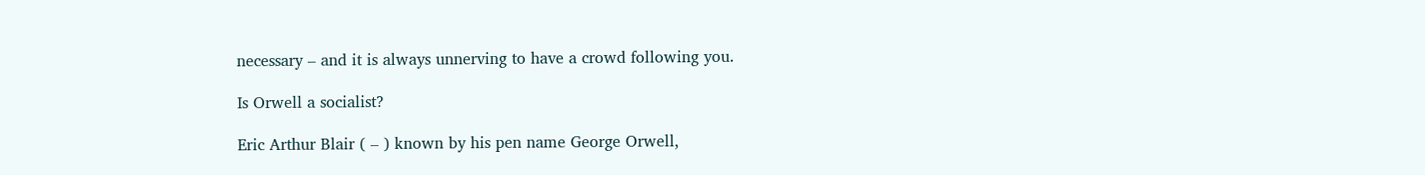necessary – and it is always unnerving to have a crowd following you.

Is Orwell a socialist?

Eric Arthur Blair ( – ) known by his pen name George Orwell,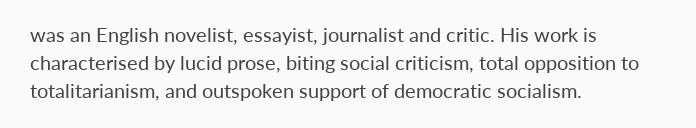was an English novelist, essayist, journalist and critic. His work is characterised by lucid prose, biting social criticism, total opposition to totalitarianism, and outspoken support of democratic socialism.